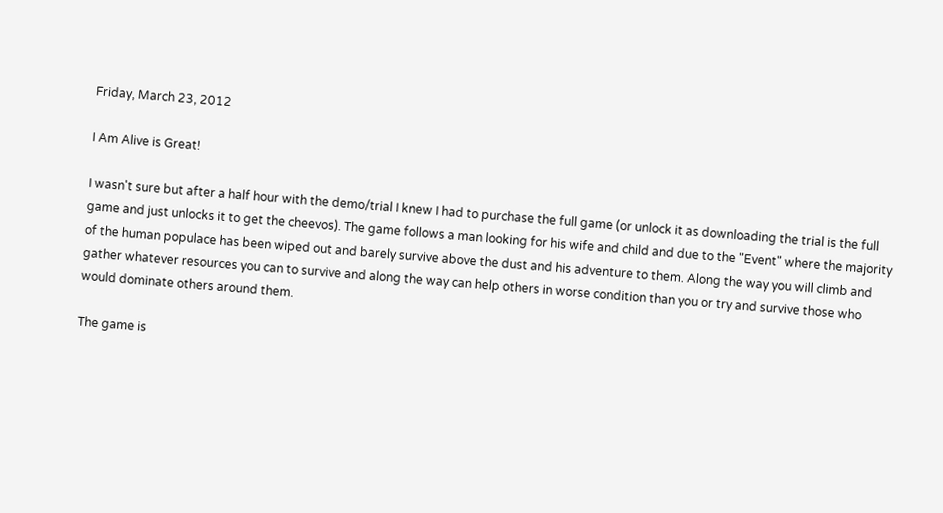Friday, March 23, 2012

I Am Alive is Great!

I wasn't sure but after a half hour with the demo/trial I knew I had to purchase the full game (or unlock it as downloading the trial is the full game and just unlocks it to get the cheevos). The game follows a man looking for his wife and child and due to the "Event" where the majority of the human populace has been wiped out and barely survive above the dust and his adventure to them. Along the way you will climb and gather whatever resources you can to survive and along the way can help others in worse condition than you or try and survive those who would dominate others around them.

The game is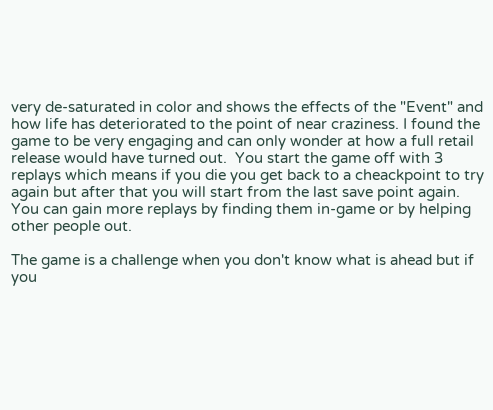very de-saturated in color and shows the effects of the "Event" and how life has deteriorated to the point of near craziness. I found the game to be very engaging and can only wonder at how a full retail release would have turned out.  You start the game off with 3 replays which means if you die you get back to a cheackpoint to try again but after that you will start from the last save point again. You can gain more replays by finding them in-game or by helping other people out.

The game is a challenge when you don't know what is ahead but if you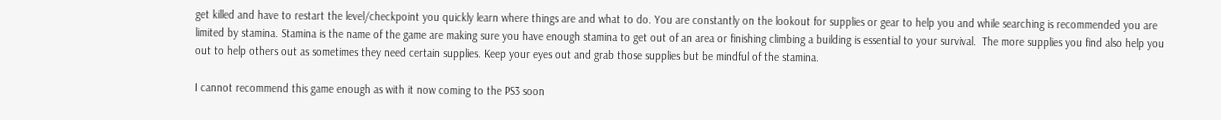get killed and have to restart the level/checkpoint you quickly learn where things are and what to do. You are constantly on the lookout for supplies or gear to help you and while searching is recommended you are limited by stamina. Stamina is the name of the game are making sure you have enough stamina to get out of an area or finishing climbing a building is essential to your survival.  The more supplies you find also help you out to help others out as sometimes they need certain supplies. Keep your eyes out and grab those supplies but be mindful of the stamina.

I cannot recommend this game enough as with it now coming to the PS3 soon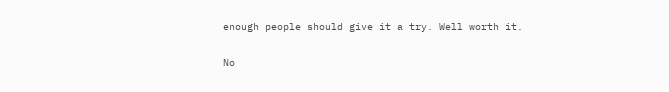enough people should give it a try. Well worth it.

No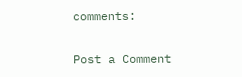comments:

Post a Comment